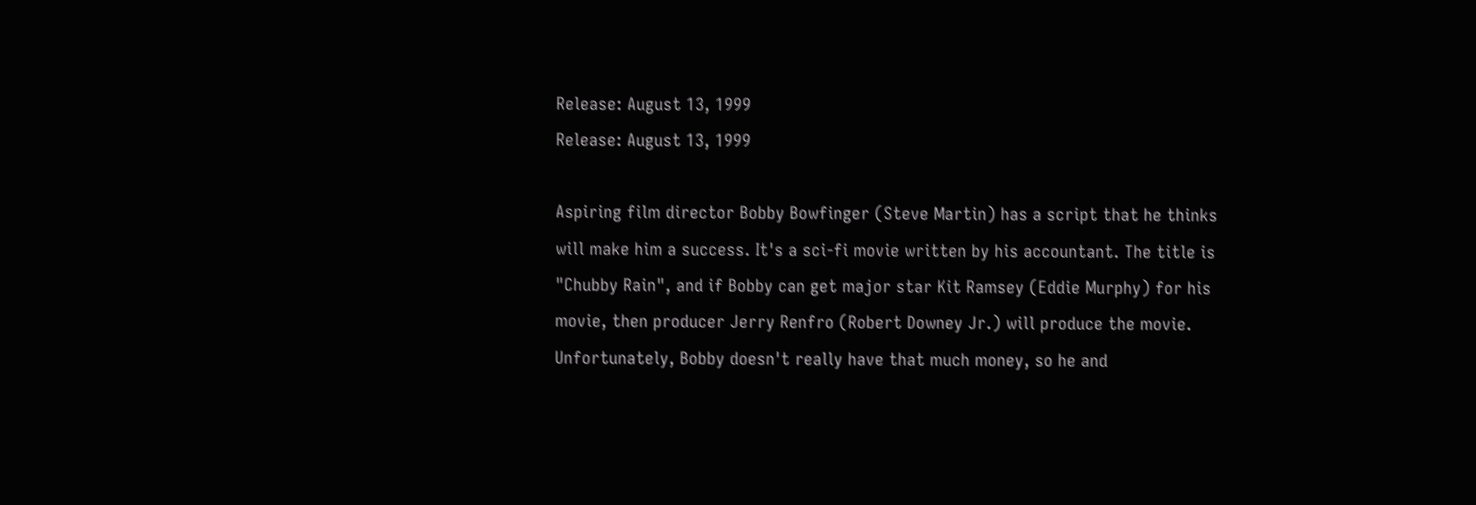Release: August 13, 1999
Release: August 13, 1999

Aspiring film director Bobby Bowfinger (Steve Martin) has a script that he thinks will make him a success. It's a sci-fi movie written by his accountant. The title is "Chubby Rain", and if Bobby can get major star Kit Ramsey (Eddie Murphy) for his movie, then producer Jerry Renfro (Robert Downey Jr.) will produce the movie. Unfortunately, Bobby doesn't really have that much money, so he and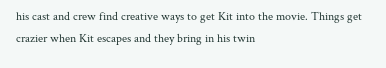his cast and crew find creative ways to get Kit into the movie. Things get crazier when Kit escapes and they bring in his twin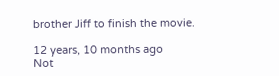brother Jiff to finish the movie.

12 years, 10 months ago
Not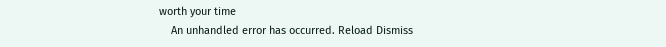worth your time
    An unhandled error has occurred. Reload Dismiss